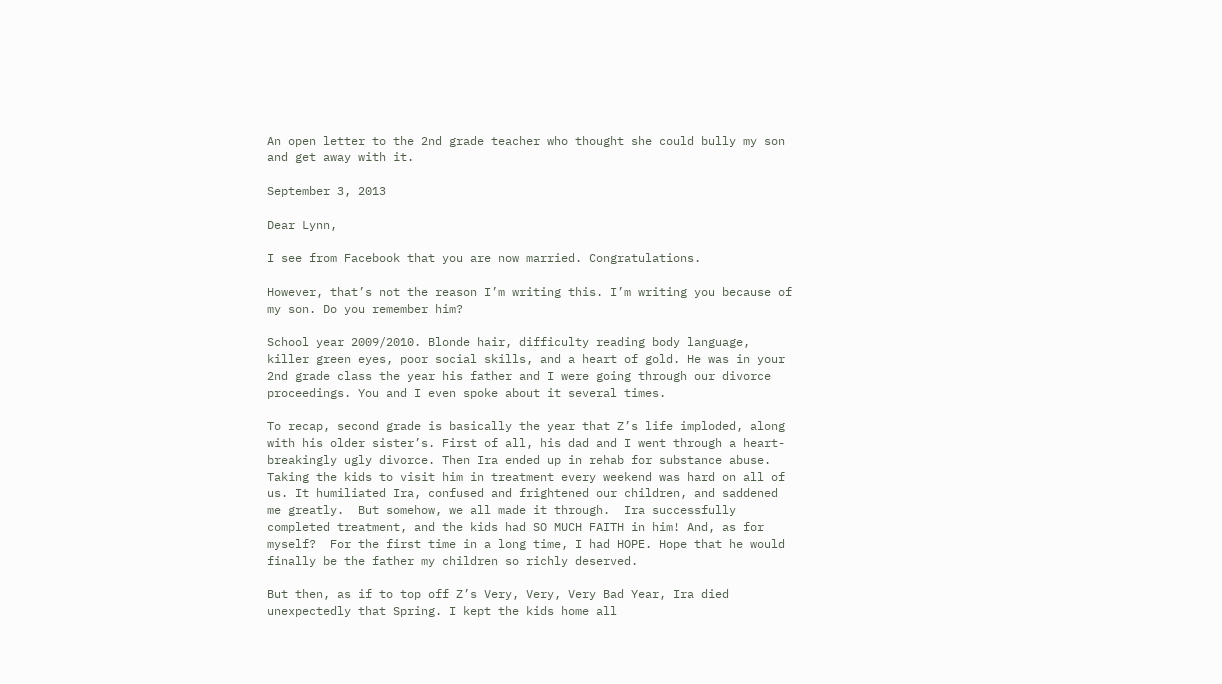An open letter to the 2nd grade teacher who thought she could bully my son and get away with it.

September 3, 2013

Dear Lynn,

I see from Facebook that you are now married. Congratulations.

However, that’s not the reason I’m writing this. I’m writing you because of my son. Do you remember him?

School year 2009/2010. Blonde hair, difficulty reading body language, killer green eyes, poor social skills, and a heart of gold. He was in your 2nd grade class the year his father and I were going through our divorce proceedings. You and I even spoke about it several times.

To recap, second grade is basically the year that Z’s life imploded, along with his older sister’s. First of all, his dad and I went through a heart-breakingly ugly divorce. Then Ira ended up in rehab for substance abuse. Taking the kids to visit him in treatment every weekend was hard on all of us. It humiliated Ira, confused and frightened our children, and saddened me greatly.  But somehow, we all made it through.  Ira successfully completed treatment, and the kids had SO MUCH FAITH in him! And, as for myself?  For the first time in a long time, I had HOPE. Hope that he would finally be the father my children so richly deserved.

But then, as if to top off Z’s Very, Very, Very Bad Year, Ira died unexpectedly that Spring. I kept the kids home all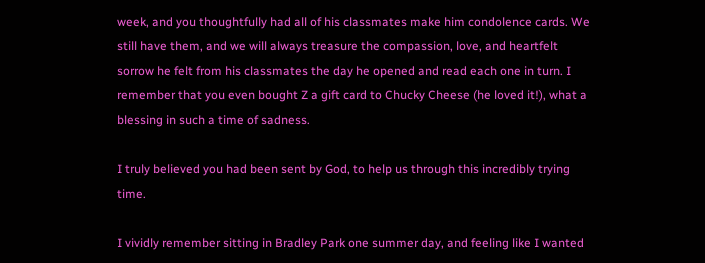week, and you thoughtfully had all of his classmates make him condolence cards. We still have them, and we will always treasure the compassion, love, and heartfelt sorrow he felt from his classmates the day he opened and read each one in turn. I remember that you even bought Z a gift card to Chucky Cheese (he loved it!), what a blessing in such a time of sadness.

I truly believed you had been sent by God, to help us through this incredibly trying time.

I vividly remember sitting in Bradley Park one summer day, and feeling like I wanted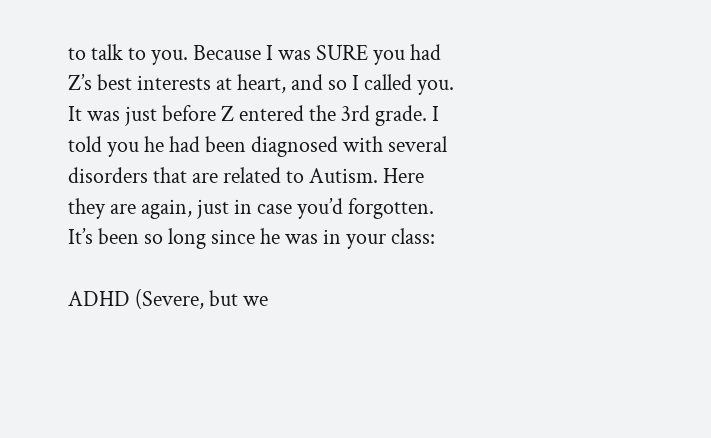to talk to you. Because I was SURE you had Z’s best interests at heart, and so I called you.  It was just before Z entered the 3rd grade. I told you he had been diagnosed with several disorders that are related to Autism. Here they are again, just in case you’d forgotten. It’s been so long since he was in your class:

ADHD (Severe, but we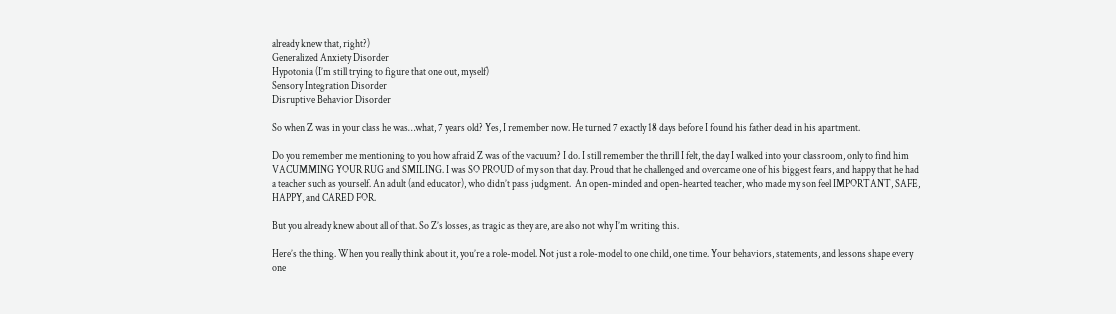already knew that, right?)
Generalized Anxiety Disorder
Hypotonia (I’m still trying to figure that one out, myself)
Sensory Integration Disorder
Disruptive Behavior Disorder

So when Z was in your class he was…what, 7 years old? Yes, I remember now. He turned 7 exactly 18 days before I found his father dead in his apartment.

Do you remember me mentioning to you how afraid Z was of the vacuum? I do. I still remember the thrill I felt, the day I walked into your classroom, only to find him VACUMMING YOUR RUG and SMILING. I was SO PROUD of my son that day. Proud that he challenged and overcame one of his biggest fears, and happy that he had a teacher such as yourself. An adult (and educator), who didn’t pass judgment.  An open-minded and open-hearted teacher, who made my son feel IMPORTANT, SAFE, HAPPY, and CARED FOR.

But you already knew about all of that. So Z’s losses, as tragic as they are, are also not why I’m writing this.

Here’s the thing. When you really think about it, you’re a role-model. Not just a role-model to one child, one time. Your behaviors, statements, and lessons shape every one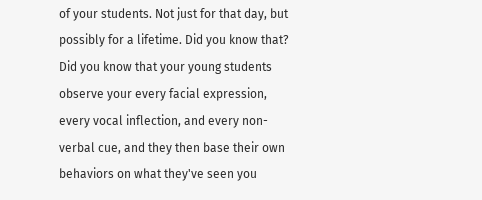of your students. Not just for that day, but possibly for a lifetime. Did you know that? Did you know that your young students observe your every facial expression, every vocal inflection, and every non-verbal cue, and they then base their own behaviors on what they've seen you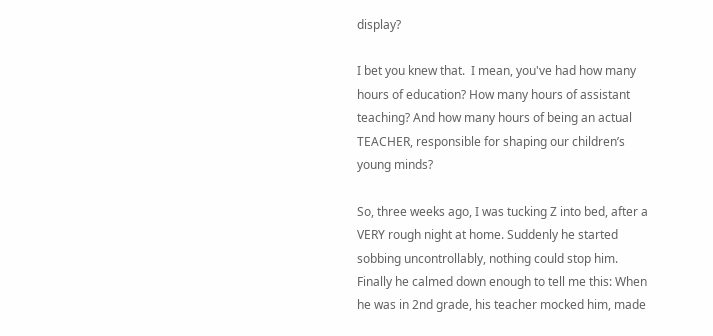display?

I bet you knew that.  I mean, you've had how many hours of education? How many hours of assistant teaching? And how many hours of being an actual TEACHER, responsible for shaping our children’s young minds?

So, three weeks ago, I was tucking Z into bed, after a VERY rough night at home. Suddenly he started sobbing uncontrollably, nothing could stop him. Finally he calmed down enough to tell me this: When he was in 2nd grade, his teacher mocked him, made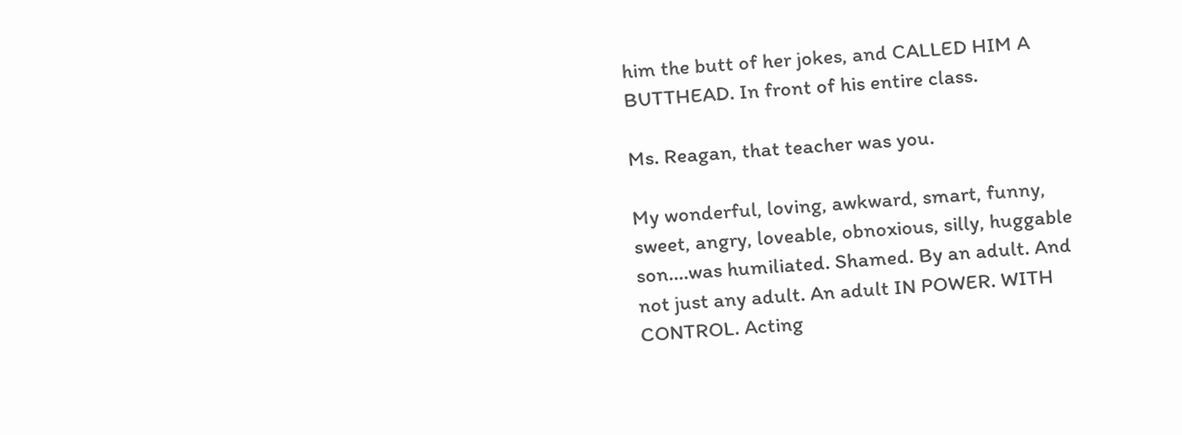him the butt of her jokes, and CALLED HIM A BUTTHEAD. In front of his entire class.

Ms. Reagan, that teacher was you.

My wonderful, loving, awkward, smart, funny, sweet, angry, loveable, obnoxious, silly, huggable son....was humiliated. Shamed. By an adult. And not just any adult. An adult IN POWER. WITH CONTROL. Acting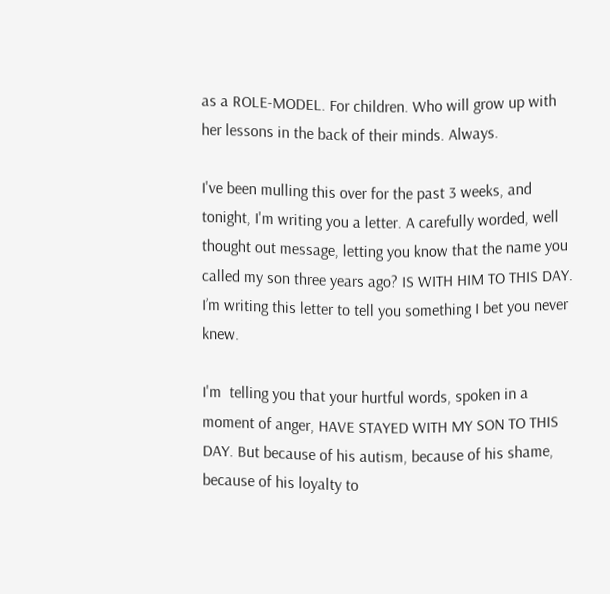as a ROLE-MODEL. For children. Who will grow up with her lessons in the back of their minds. Always.

I've been mulling this over for the past 3 weeks, and tonight, I'm writing you a letter. A carefully worded, well thought out message, letting you know that the name you called my son three years ago? IS WITH HIM TO THIS DAY.  I’m writing this letter to tell you something I bet you never knew.

I'm  telling you that your hurtful words, spoken in a moment of anger, HAVE STAYED WITH MY SON TO THIS DAY. But because of his autism, because of his shame, because of his loyalty to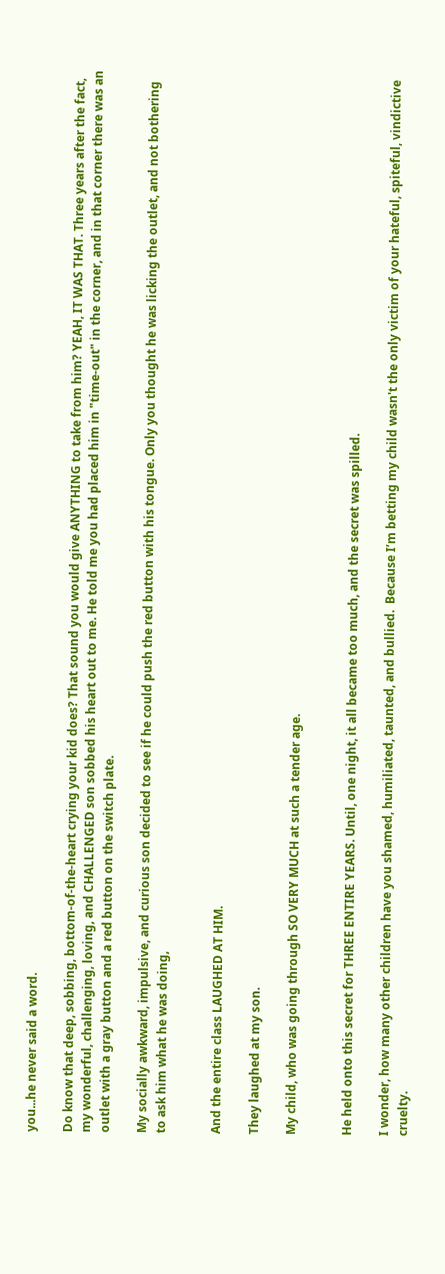you...he never said a word.

Do know that deep, sobbing, bottom-of-the-heart crying your kid does? That sound you would give ANYTHING to take from him? YEAH, IT WAS THAT. Three years after the fact, my wonderful, challenging, loving, and CHALLENGED son sobbed his heart out to me. He told me you had placed him in "time-out" in the corner, and in that corner there was an outlet with a gray button and a red button on the switch plate.

My socially awkward, impulsive, and curious son decided to see if he could push the red button with his tongue. Only you thought he was licking the outlet, and not bothering to ask him what he was doing,


And the entire class LAUGHED AT HIM.

They laughed at my son.

My child, who was going through SO VERY MUCH at such a tender age.


He held onto this secret for THREE ENTIRE YEARS. Until, one night, it all became too much, and the secret was spilled.

I wonder, how many other children have you shamed, humiliated, taunted, and bullied.  Because I’m betting my child wasn't the only victim of your hateful, spiteful, vindictive cruelty.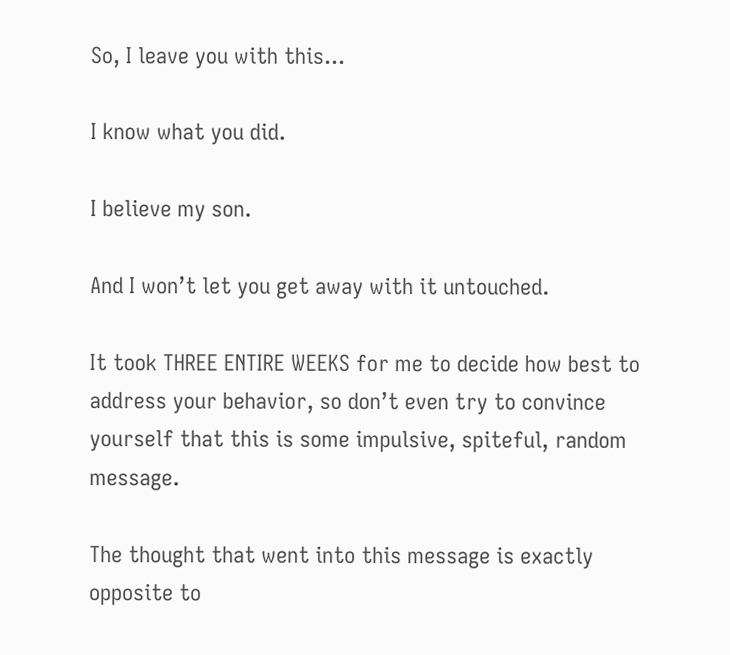So, I leave you with this...

I know what you did.

I believe my son.

And I won’t let you get away with it untouched.

It took THREE ENTIRE WEEKS for me to decide how best to address your behavior, so don’t even try to convince yourself that this is some impulsive, spiteful, random message.

The thought that went into this message is exactly opposite to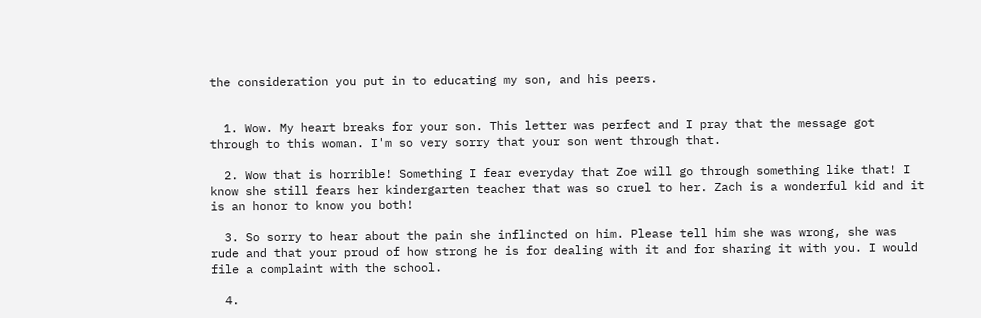the consideration you put in to educating my son, and his peers.


  1. Wow. My heart breaks for your son. This letter was perfect and I pray that the message got through to this woman. I'm so very sorry that your son went through that.

  2. Wow that is horrible! Something I fear everyday that Zoe will go through something like that! I know she still fears her kindergarten teacher that was so cruel to her. Zach is a wonderful kid and it is an honor to know you both!

  3. So sorry to hear about the pain she inflincted on him. Please tell him she was wrong, she was rude and that your proud of how strong he is for dealing with it and for sharing it with you. I would file a complaint with the school.

  4.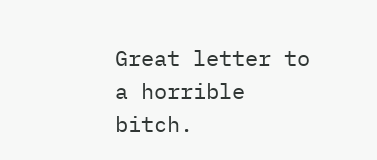Great letter to a horrible bitch.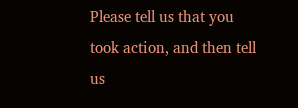Please tell us that you took action, and then tell us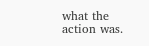what the action was.